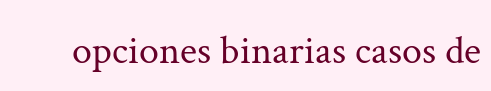opciones binarias casos de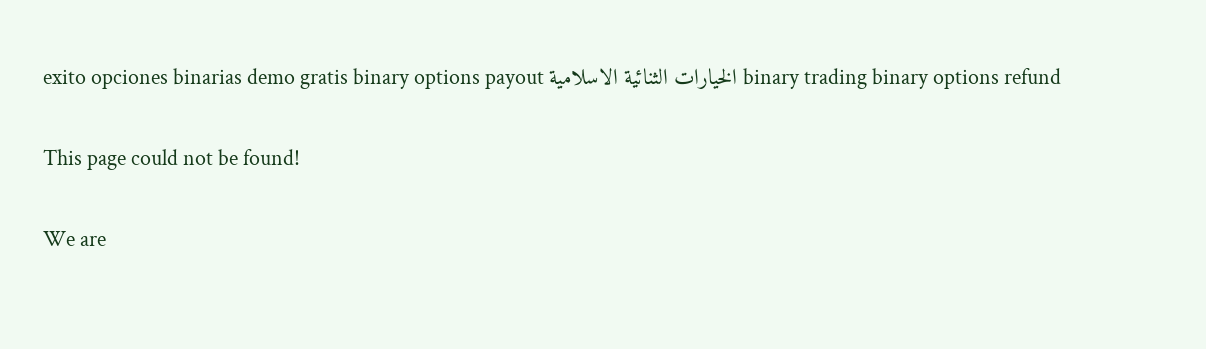exito opciones binarias demo gratis binary options payout الخيارات الثنائية الاسلامية binary trading binary options refund

This page could not be found!

We are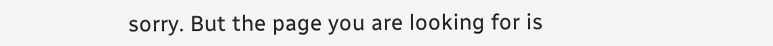sorry. But the page you are looking for is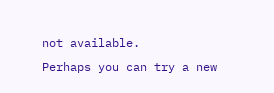not available.
Perhaps you can try a new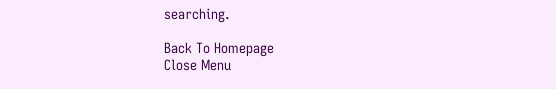searching.

Back To Homepage
Close Menu